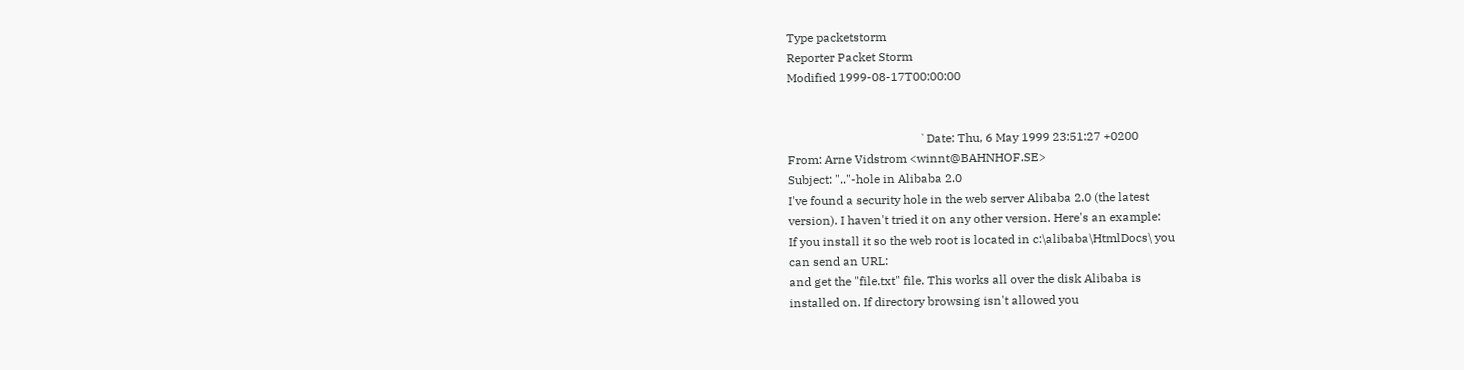Type packetstorm
Reporter Packet Storm
Modified 1999-08-17T00:00:00


                                            `Date: Thu, 6 May 1999 23:51:27 +0200
From: Arne Vidstrom <winnt@BAHNHOF.SE>
Subject: ".."-hole in Alibaba 2.0
I've found a security hole in the web server Alibaba 2.0 (the latest
version). I haven't tried it on any other version. Here's an example:
If you install it so the web root is located in c:\alibaba\HtmlDocs\ you
can send an URL:
and get the "file.txt" file. This works all over the disk Alibaba is
installed on. If directory browsing isn't allowed you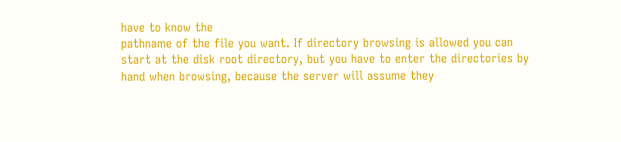have to know the
pathname of the file you want. If directory browsing is allowed you can
start at the disk root directory, but you have to enter the directories by
hand when browsing, because the server will assume they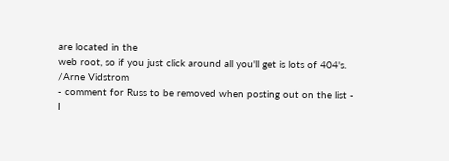are located in the
web root, so if you just click around all you'll get is lots of 404's.
/Arne Vidstrom
- comment for Russ to be removed when posting out on the list -
I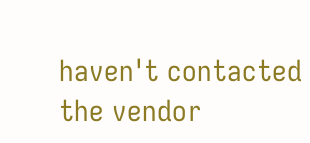haven't contacted the vendor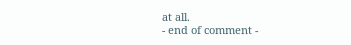at all.
- end of comment -